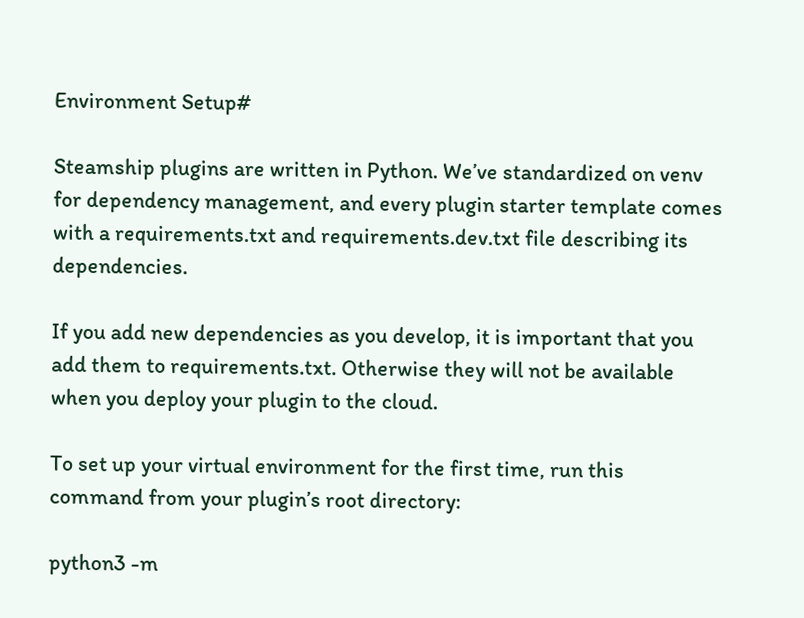Environment Setup#

Steamship plugins are written in Python. We’ve standardized on venv for dependency management, and every plugin starter template comes with a requirements.txt and requirements.dev.txt file describing its dependencies.

If you add new dependencies as you develop, it is important that you add them to requirements.txt. Otherwise they will not be available when you deploy your plugin to the cloud.

To set up your virtual environment for the first time, run this command from your plugin’s root directory:

python3 -m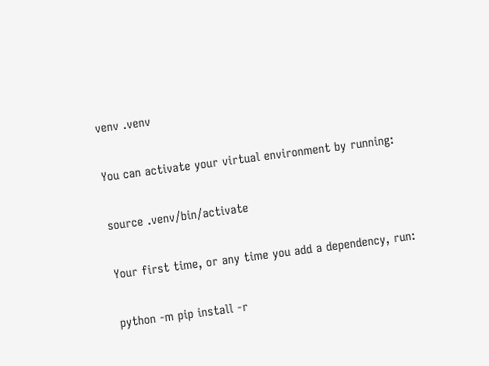venv .venv

You can activate your virtual environment by running:

source .venv/bin/activate

Your first time, or any time you add a dependency, run:

python -m pip install -r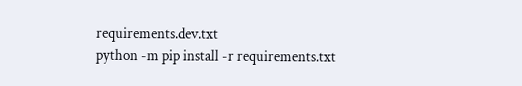requirements.dev.txt
python -m pip install -r requirements.txt